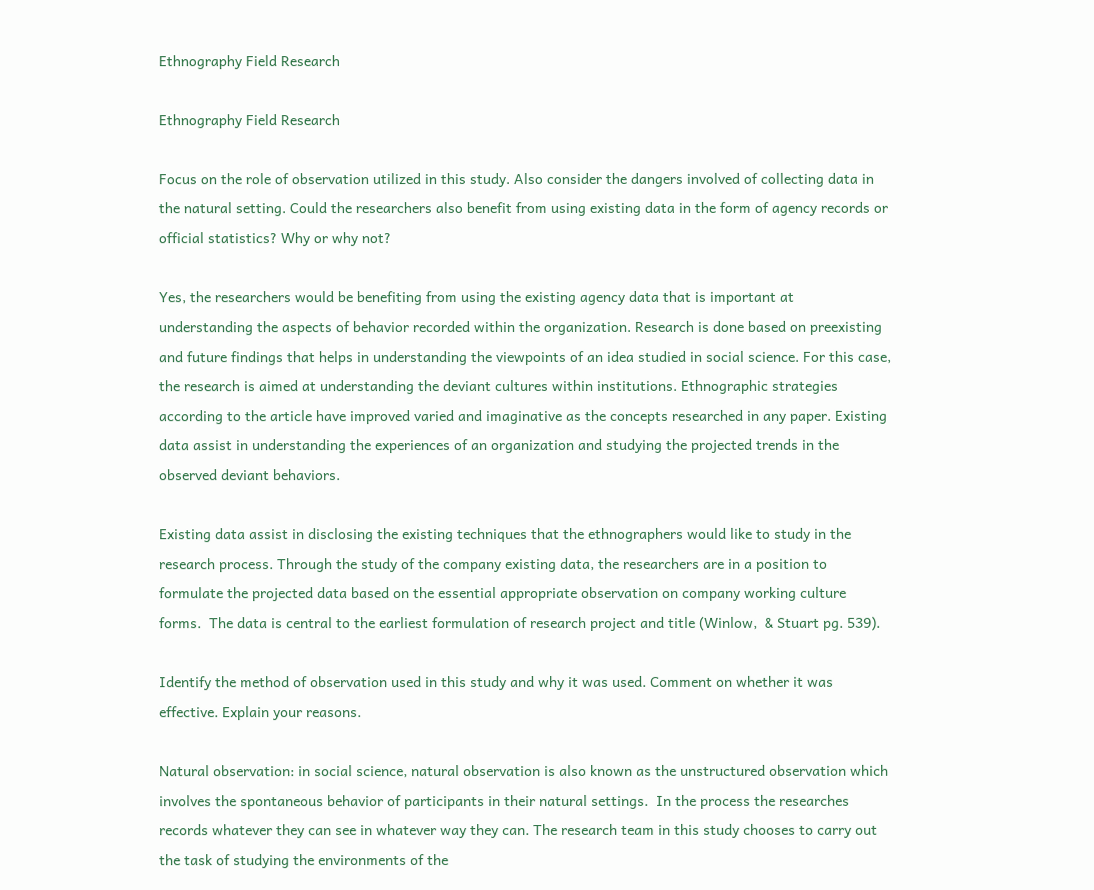Ethnography Field Research

Ethnography Field Research

Focus on the role of observation utilized in this study. Also consider the dangers involved of collecting data in the natural setting. Could the researchers also benefit from using existing data in the form of agency records or official statistics? Why or why not?

Yes, the researchers would be benefiting from using the existing agency data that is important at understanding the aspects of behavior recorded within the organization. Research is done based on preexisting and future findings that helps in understanding the viewpoints of an idea studied in social science. For this case, the research is aimed at understanding the deviant cultures within institutions. Ethnographic strategies according to the article have improved varied and imaginative as the concepts researched in any paper. Existing data assist in understanding the experiences of an organization and studying the projected trends in the observed deviant behaviors.

Existing data assist in disclosing the existing techniques that the ethnographers would like to study in the research process. Through the study of the company existing data, the researchers are in a position to formulate the projected data based on the essential appropriate observation on company working culture forms.  The data is central to the earliest formulation of research project and title (Winlow,  & Stuart pg. 539).

Identify the method of observation used in this study and why it was used. Comment on whether it was effective. Explain your reasons.

Natural observation: in social science, natural observation is also known as the unstructured observation which involves the spontaneous behavior of participants in their natural settings.  In the process the researches records whatever they can see in whatever way they can. The research team in this study chooses to carry out the task of studying the environments of the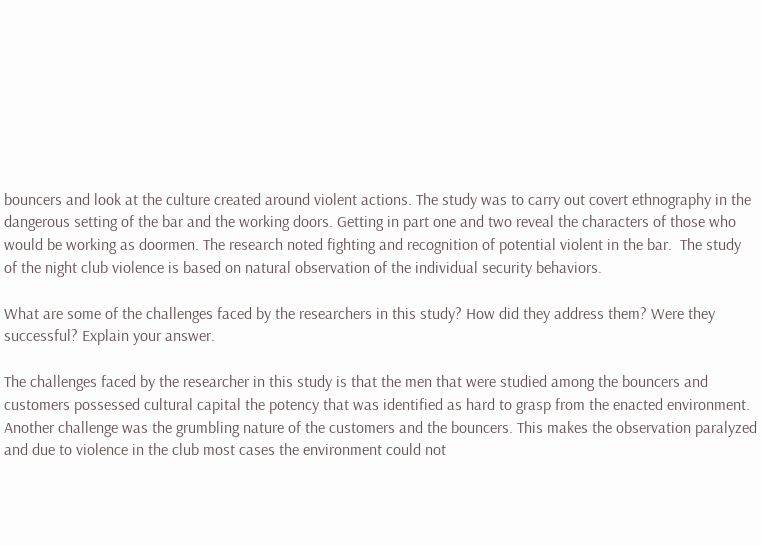bouncers and look at the culture created around violent actions. The study was to carry out covert ethnography in the dangerous setting of the bar and the working doors. Getting in part one and two reveal the characters of those who would be working as doormen. The research noted fighting and recognition of potential violent in the bar.  The study of the night club violence is based on natural observation of the individual security behaviors.

What are some of the challenges faced by the researchers in this study? How did they address them? Were they successful? Explain your answer.

The challenges faced by the researcher in this study is that the men that were studied among the bouncers and customers possessed cultural capital the potency that was identified as hard to grasp from the enacted environment. Another challenge was the grumbling nature of the customers and the bouncers. This makes the observation paralyzed and due to violence in the club most cases the environment could not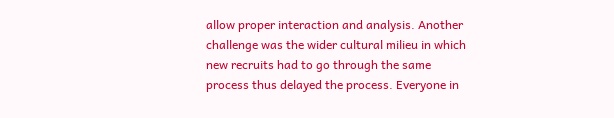allow proper interaction and analysis. Another challenge was the wider cultural milieu in which new recruits had to go through the same process thus delayed the process. Everyone in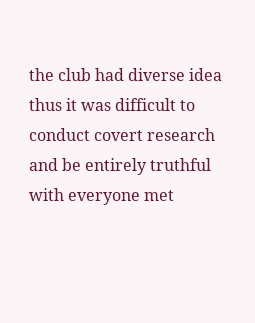the club had diverse idea thus it was difficult to conduct covert research and be entirely truthful with everyone met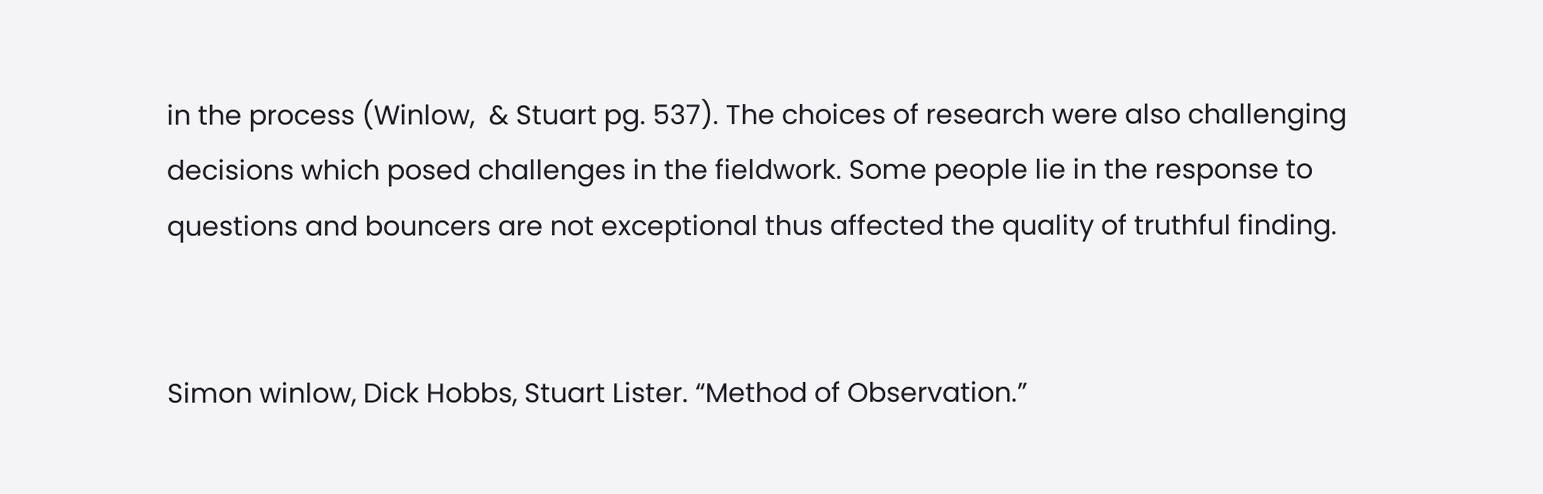in the process (Winlow,  & Stuart pg. 537). The choices of research were also challenging decisions which posed challenges in the fieldwork. Some people lie in the response to questions and bouncers are not exceptional thus affected the quality of truthful finding.


Simon winlow, Dick Hobbs, Stuart Lister. “Method of Observation.”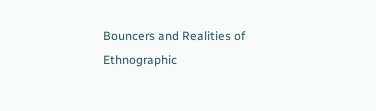Bouncers and Realities of Ethnographic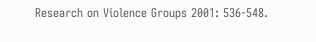Research on Violence Groups 2001: 536-548.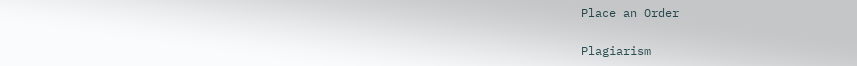Place an Order

Plagiarism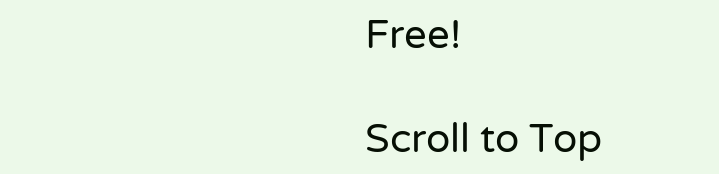Free!

Scroll to Top